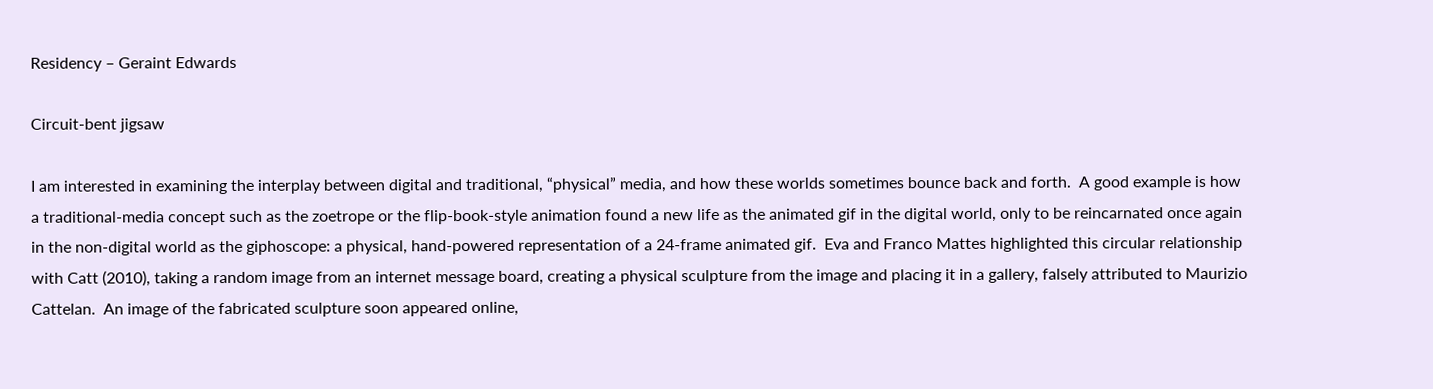Residency – Geraint Edwards

Circuit-bent jigsaw

I am interested in examining the interplay between digital and traditional, “physical” media, and how these worlds sometimes bounce back and forth.  A good example is how a traditional-media concept such as the zoetrope or the flip-book-style animation found a new life as the animated gif in the digital world, only to be reincarnated once again in the non-digital world as the giphoscope: a physical, hand-powered representation of a 24-frame animated gif.  Eva and Franco Mattes highlighted this circular relationship with Catt (2010), taking a random image from an internet message board, creating a physical sculpture from the image and placing it in a gallery, falsely attributed to Maurizio Cattelan.  An image of the fabricated sculpture soon appeared online,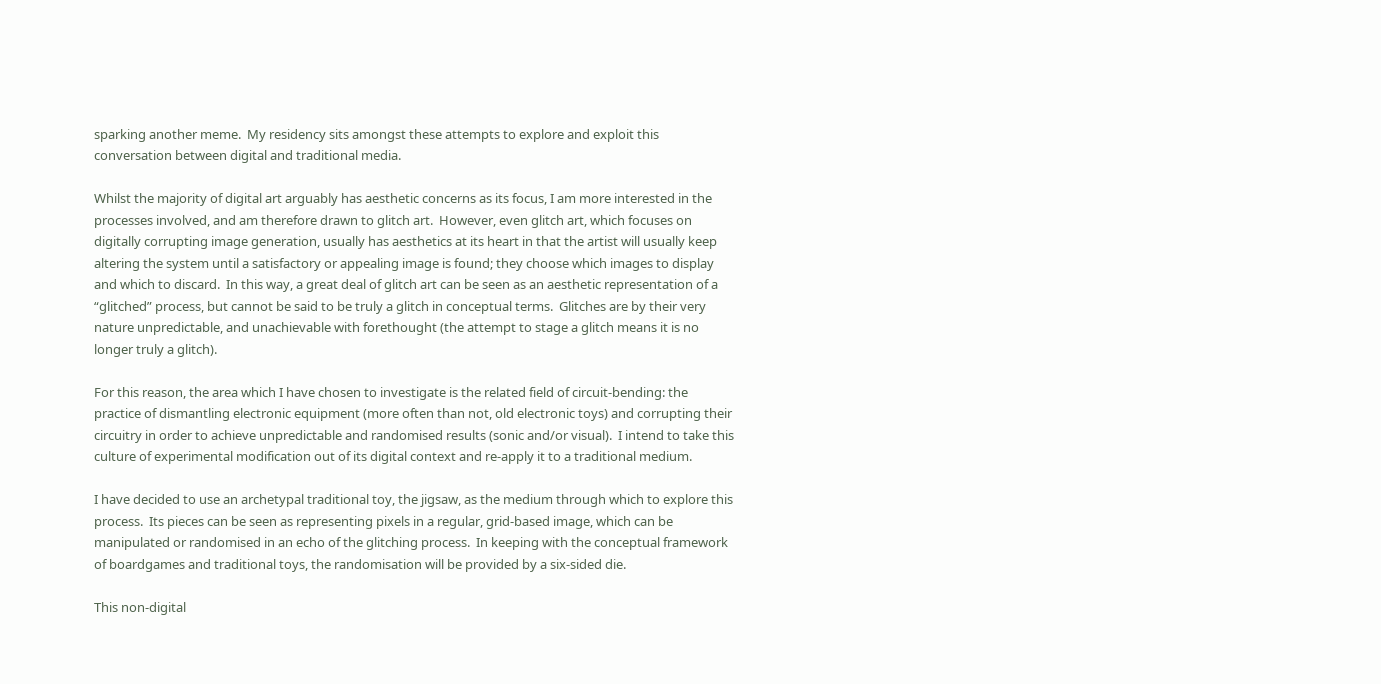sparking another meme.  My residency sits amongst these attempts to explore and exploit this conversation between digital and traditional media.

Whilst the majority of digital art arguably has aesthetic concerns as its focus, I am more interested in the processes involved, and am therefore drawn to glitch art.  However, even glitch art, which focuses on digitally corrupting image generation, usually has aesthetics at its heart in that the artist will usually keep altering the system until a satisfactory or appealing image is found; they choose which images to display and which to discard.  In this way, a great deal of glitch art can be seen as an aesthetic representation of a “glitched” process, but cannot be said to be truly a glitch in conceptual terms.  Glitches are by their very nature unpredictable, and unachievable with forethought (the attempt to stage a glitch means it is no longer truly a glitch).

For this reason, the area which I have chosen to investigate is the related field of circuit-bending: the practice of dismantling electronic equipment (more often than not, old electronic toys) and corrupting their circuitry in order to achieve unpredictable and randomised results (sonic and/or visual).  I intend to take this culture of experimental modification out of its digital context and re-apply it to a traditional medium.

I have decided to use an archetypal traditional toy, the jigsaw, as the medium through which to explore this process.  Its pieces can be seen as representing pixels in a regular, grid-based image, which can be manipulated or randomised in an echo of the glitching process.  In keeping with the conceptual framework of boardgames and traditional toys, the randomisation will be provided by a six-sided die.

This non-digital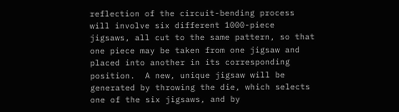reflection of the circuit-bending process will involve six different 1000-piece jigsaws, all cut to the same pattern, so that one piece may be taken from one jigsaw and placed into another in its corresponding position.  A new, unique jigsaw will be generated by throwing the die, which selects one of the six jigsaws, and by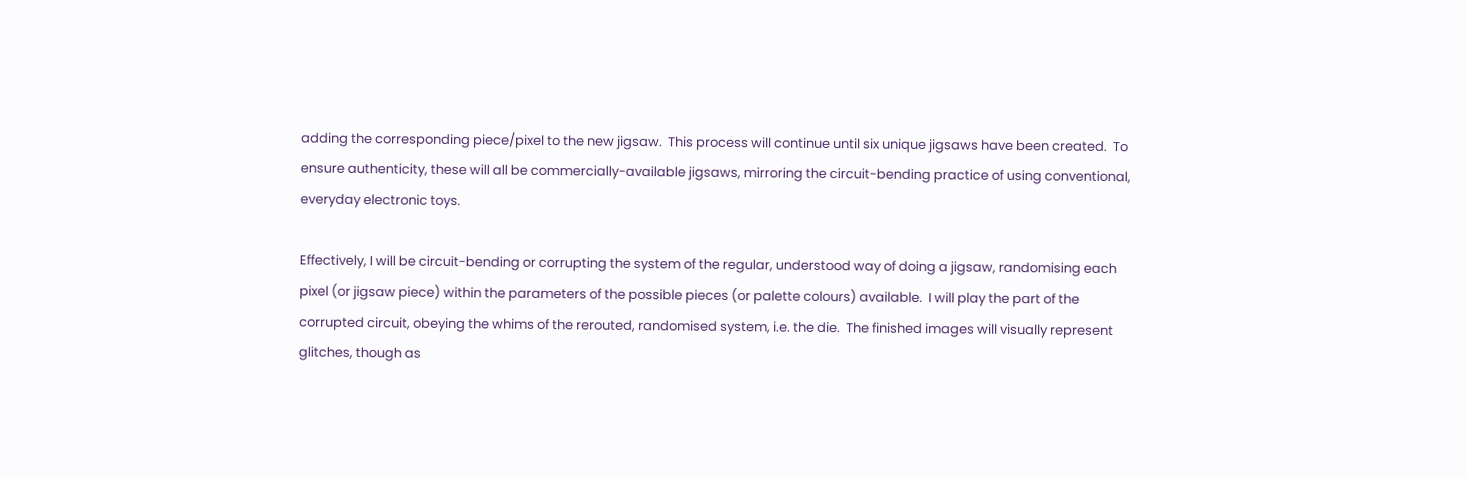adding the corresponding piece/pixel to the new jigsaw.  This process will continue until six unique jigsaws have been created.  To ensure authenticity, these will all be commercially-available jigsaws, mirroring the circuit-bending practice of using conventional, everyday electronic toys.

Effectively, I will be circuit-bending or corrupting the system of the regular, understood way of doing a jigsaw, randomising each pixel (or jigsaw piece) within the parameters of the possible pieces (or palette colours) available.  I will play the part of the corrupted circuit, obeying the whims of the rerouted, randomised system, i.e. the die.  The finished images will visually represent glitches, though as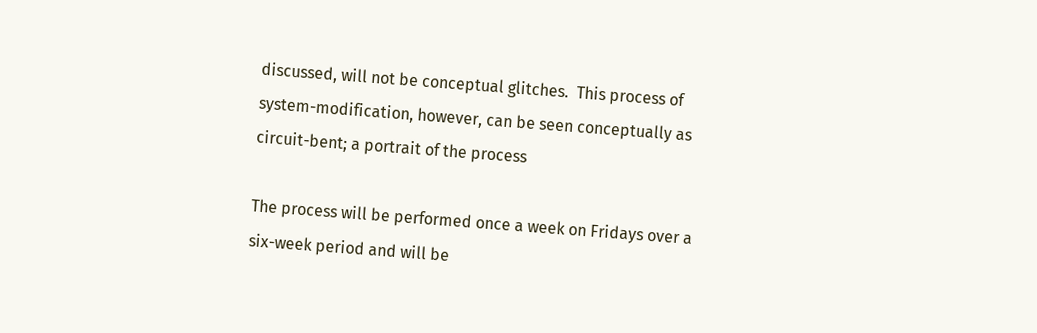discussed, will not be conceptual glitches.  This process of system-modification, however, can be seen conceptually as circuit-bent; a portrait of the process

The process will be performed once a week on Fridays over a six-week period and will be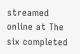streamed online at The six completed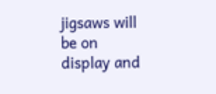jigsaws will be on display and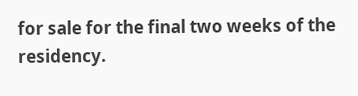for sale for the final two weeks of the residency.